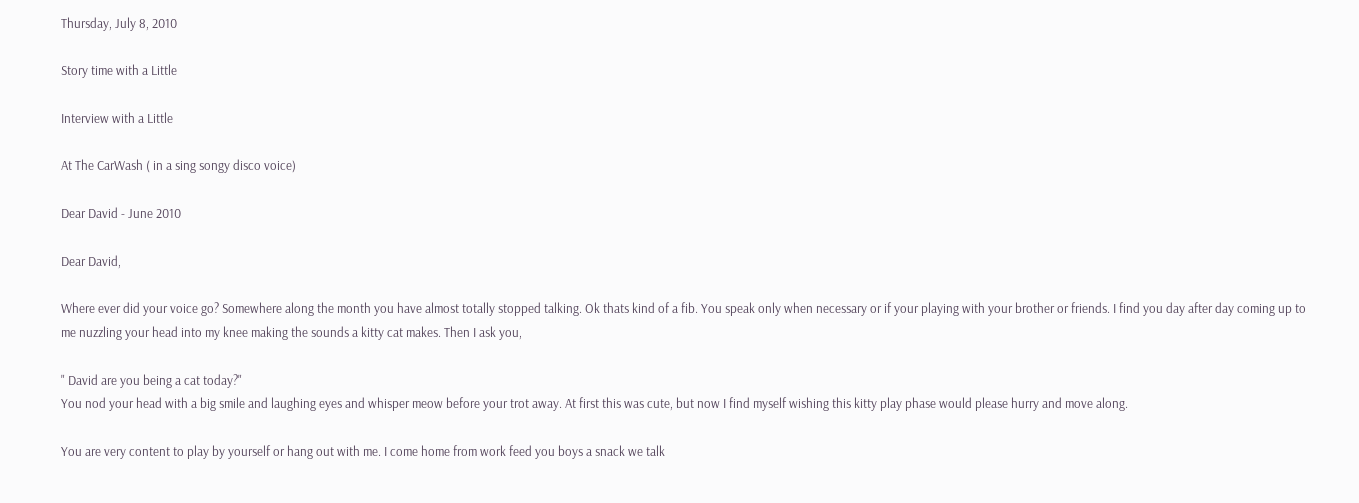Thursday, July 8, 2010

Story time with a Little

Interview with a Little

At The CarWash ( in a sing songy disco voice)

Dear David - June 2010

Dear David,

Where ever did your voice go? Somewhere along the month you have almost totally stopped talking. Ok thats kind of a fib. You speak only when necessary or if your playing with your brother or friends. I find you day after day coming up to me nuzzling your head into my knee making the sounds a kitty cat makes. Then I ask you,

" David are you being a cat today?"
You nod your head with a big smile and laughing eyes and whisper meow before your trot away. At first this was cute, but now I find myself wishing this kitty play phase would please hurry and move along.

You are very content to play by yourself or hang out with me. I come home from work feed you boys a snack we talk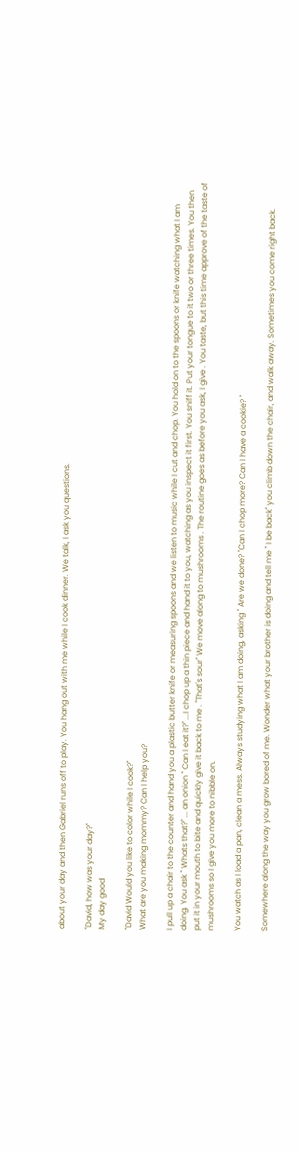about your day and then Gabriel runs off to play. You hang out with me while I cook dinner. We talk, I ask you questions.

"David, how was your day?"
My day good

"David Would you like to color while I cook?"
What are you making mommy? Can I help you?

I pull up a chair to the counter and hand you a plastic butter knife or measuring spoons and we listen to music while I cut and chop. You hold on to the spoons or knife watching what I am doing. You ask " Whats that?" ... an onion " Can I eat it?" ...I chop up a thin piece and hand it to you, watching as you inspect it first. You sniff it. Put your tongue to it two or three times. You then put it in your mouth to bite and quickly give it back to me . "That's sour" We move along to mushrooms . The routine goes as before you ask, I give . You taste, but this time approve of the taste of mushrooms so I give you more to nibble on.

You watch as I load a pan, clean a mess. Always studying what I am doing, asking " Are we done? "Can I chop more? Can I have a cookie? "

Somewhere along the way you grow bored of me. Wonder what your brother is doing and tell me " I be back" you climb down the chair, and walk away. Sometimes you come right back.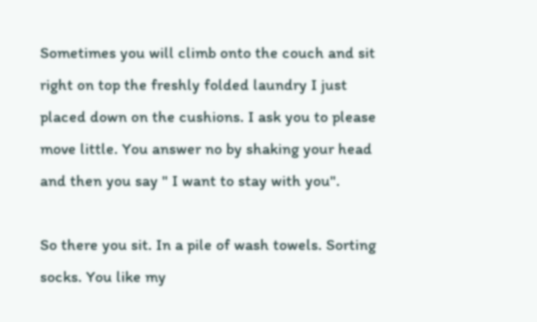Sometimes you will climb onto the couch and sit right on top the freshly folded laundry I just placed down on the cushions. I ask you to please move little. You answer no by shaking your head and then you say " I want to stay with you".

So there you sit. In a pile of wash towels. Sorting socks. You like my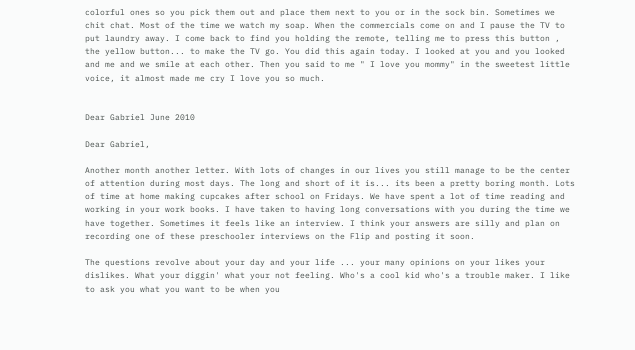colorful ones so you pick them out and place them next to you or in the sock bin. Sometimes we chit chat. Most of the time we watch my soap. When the commercials come on and I pause the TV to put laundry away. I come back to find you holding the remote, telling me to press this button , the yellow button... to make the TV go. You did this again today. I looked at you and you looked and me and we smile at each other. Then you said to me " I love you mommy" in the sweetest little voice, it almost made me cry I love you so much.


Dear Gabriel June 2010

Dear Gabriel,

Another month another letter. With lots of changes in our lives you still manage to be the center of attention during most days. The long and short of it is... its been a pretty boring month. Lots of time at home making cupcakes after school on Fridays. We have spent a lot of time reading and working in your work books. I have taken to having long conversations with you during the time we have together. Sometimes it feels like an interview. I think your answers are silly and plan on recording one of these preschooler interviews on the Flip and posting it soon.

The questions revolve about your day and your life ... your many opinions on your likes your dislikes. What your diggin' what your not feeling. Who's a cool kid who's a trouble maker. I like to ask you what you want to be when you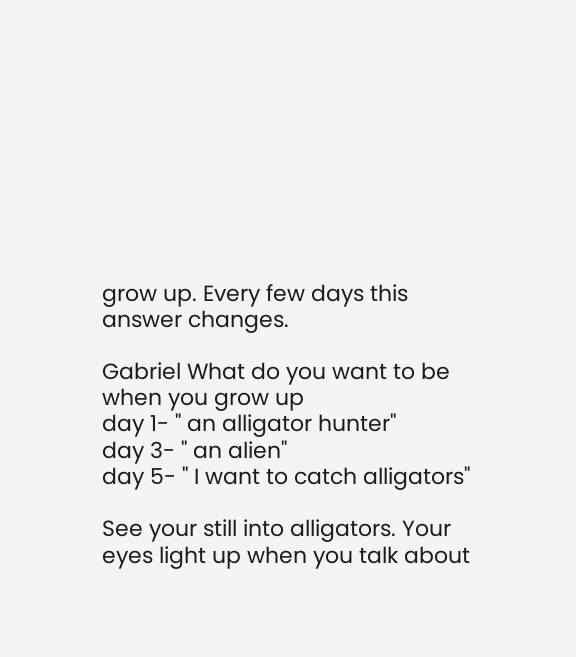grow up. Every few days this answer changes.

Gabriel What do you want to be when you grow up
day 1- " an alligator hunter"
day 3- " an alien"
day 5- " I want to catch alligators"

See your still into alligators. Your eyes light up when you talk about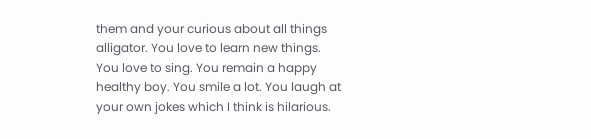them and your curious about all things alligator. You love to learn new things. You love to sing. You remain a happy healthy boy. You smile a lot. You laugh at your own jokes which I think is hilarious.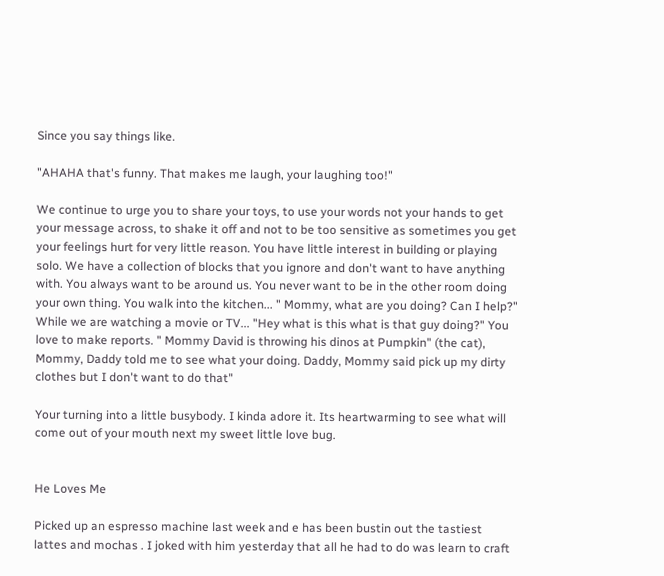Since you say things like.

"AHAHA that's funny. That makes me laugh, your laughing too!"

We continue to urge you to share your toys, to use your words not your hands to get your message across, to shake it off and not to be too sensitive as sometimes you get your feelings hurt for very little reason. You have little interest in building or playing solo. We have a collection of blocks that you ignore and don't want to have anything with. You always want to be around us. You never want to be in the other room doing your own thing. You walk into the kitchen... " Mommy, what are you doing? Can I help?" While we are watching a movie or TV... "Hey what is this what is that guy doing?" You love to make reports. " Mommy David is throwing his dinos at Pumpkin" (the cat), Mommy, Daddy told me to see what your doing. Daddy, Mommy said pick up my dirty clothes but I don't want to do that"

Your turning into a little busybody. I kinda adore it. Its heartwarming to see what will come out of your mouth next my sweet little love bug.


He Loves Me

Picked up an espresso machine last week and e has been bustin out the tastiest lattes and mochas . I joked with him yesterday that all he had to do was learn to craft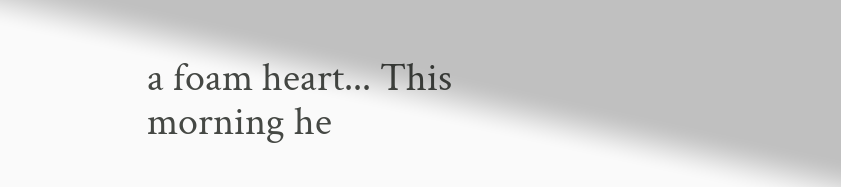a foam heart... This morning he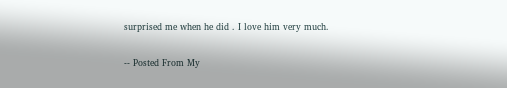surprised me when he did . I love him very much.

-- Posted From My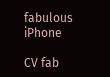fabulous iPhone

CV fab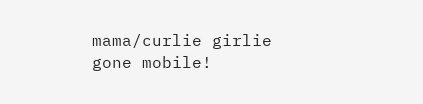mama/curlie girlie gone mobile!